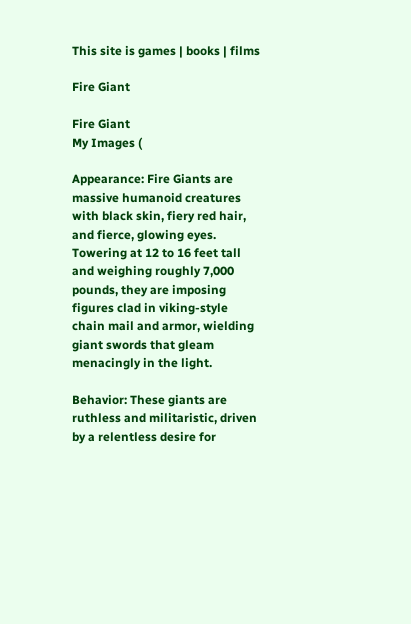This site is games | books | films

Fire Giant

Fire Giant
My Images (

Appearance: Fire Giants are massive humanoid creatures with black skin, fiery red hair, and fierce, glowing eyes. Towering at 12 to 16 feet tall and weighing roughly 7,000 pounds, they are imposing figures clad in viking-style chain mail and armor, wielding giant swords that gleam menacingly in the light.

Behavior: These giants are ruthless and militaristic, driven by a relentless desire for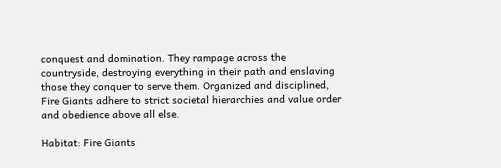conquest and domination. They rampage across the countryside, destroying everything in their path and enslaving those they conquer to serve them. Organized and disciplined, Fire Giants adhere to strict societal hierarchies and value order and obedience above all else.

Habitat: Fire Giants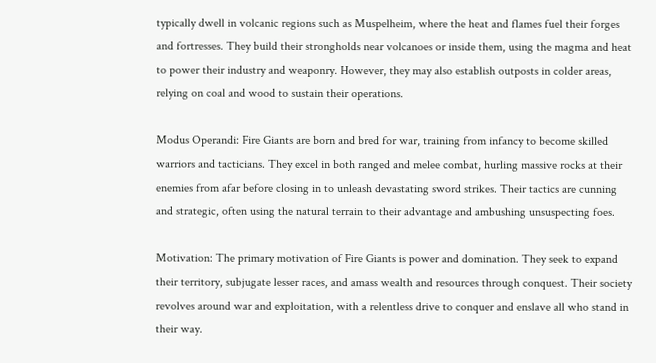typically dwell in volcanic regions such as Muspelheim, where the heat and flames fuel their forges and fortresses. They build their strongholds near volcanoes or inside them, using the magma and heat to power their industry and weaponry. However, they may also establish outposts in colder areas, relying on coal and wood to sustain their operations.

Modus Operandi: Fire Giants are born and bred for war, training from infancy to become skilled warriors and tacticians. They excel in both ranged and melee combat, hurling massive rocks at their enemies from afar before closing in to unleash devastating sword strikes. Their tactics are cunning and strategic, often using the natural terrain to their advantage and ambushing unsuspecting foes.

Motivation: The primary motivation of Fire Giants is power and domination. They seek to expand their territory, subjugate lesser races, and amass wealth and resources through conquest. Their society revolves around war and exploitation, with a relentless drive to conquer and enslave all who stand in their way.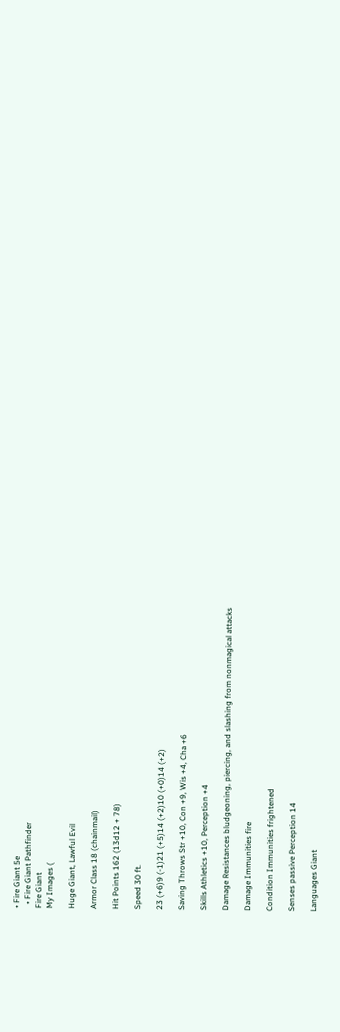• Fire Giant 5e
  • Fire Giant Pathfinder
Fire Giant
My Images (

Huge Giant, Lawful Evil

Armor Class 18 (chainmail)

Hit Points 162 (13d12 + 78)

Speed 30 ft.

23 (+6)9 (-1)21 (+5)14 (+2)10 (+0)14 (+2)

Saving Throws Str +10, Con +9, Wis +4, Cha +6

Skills Athletics +10, Perception +4

Damage Resistances bludgeoning, piercing, and slashing from nonmagical attacks

Damage Immunities fire

Condition Immunities frightened

Senses passive Perception 14

Languages Giant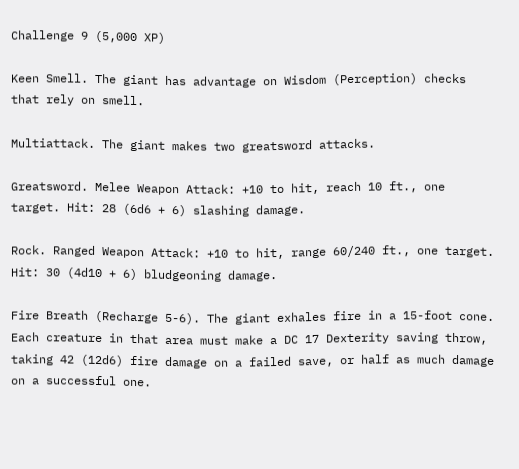Challenge 9 (5,000 XP)

Keen Smell. The giant has advantage on Wisdom (Perception) checks that rely on smell.

Multiattack. The giant makes two greatsword attacks.

Greatsword. Melee Weapon Attack: +10 to hit, reach 10 ft., one target. Hit: 28 (6d6 + 6) slashing damage.

Rock. Ranged Weapon Attack: +10 to hit, range 60/240 ft., one target. Hit: 30 (4d10 + 6) bludgeoning damage.

Fire Breath (Recharge 5-6). The giant exhales fire in a 15-foot cone. Each creature in that area must make a DC 17 Dexterity saving throw, taking 42 (12d6) fire damage on a failed save, or half as much damage on a successful one.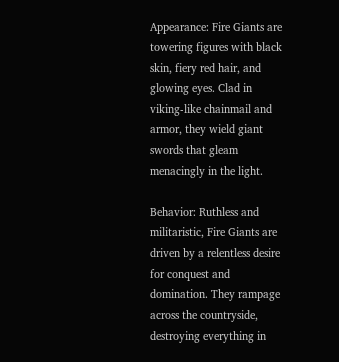Appearance: Fire Giants are towering figures with black skin, fiery red hair, and glowing eyes. Clad in viking-like chainmail and armor, they wield giant swords that gleam menacingly in the light.

Behavior: Ruthless and militaristic, Fire Giants are driven by a relentless desire for conquest and domination. They rampage across the countryside, destroying everything in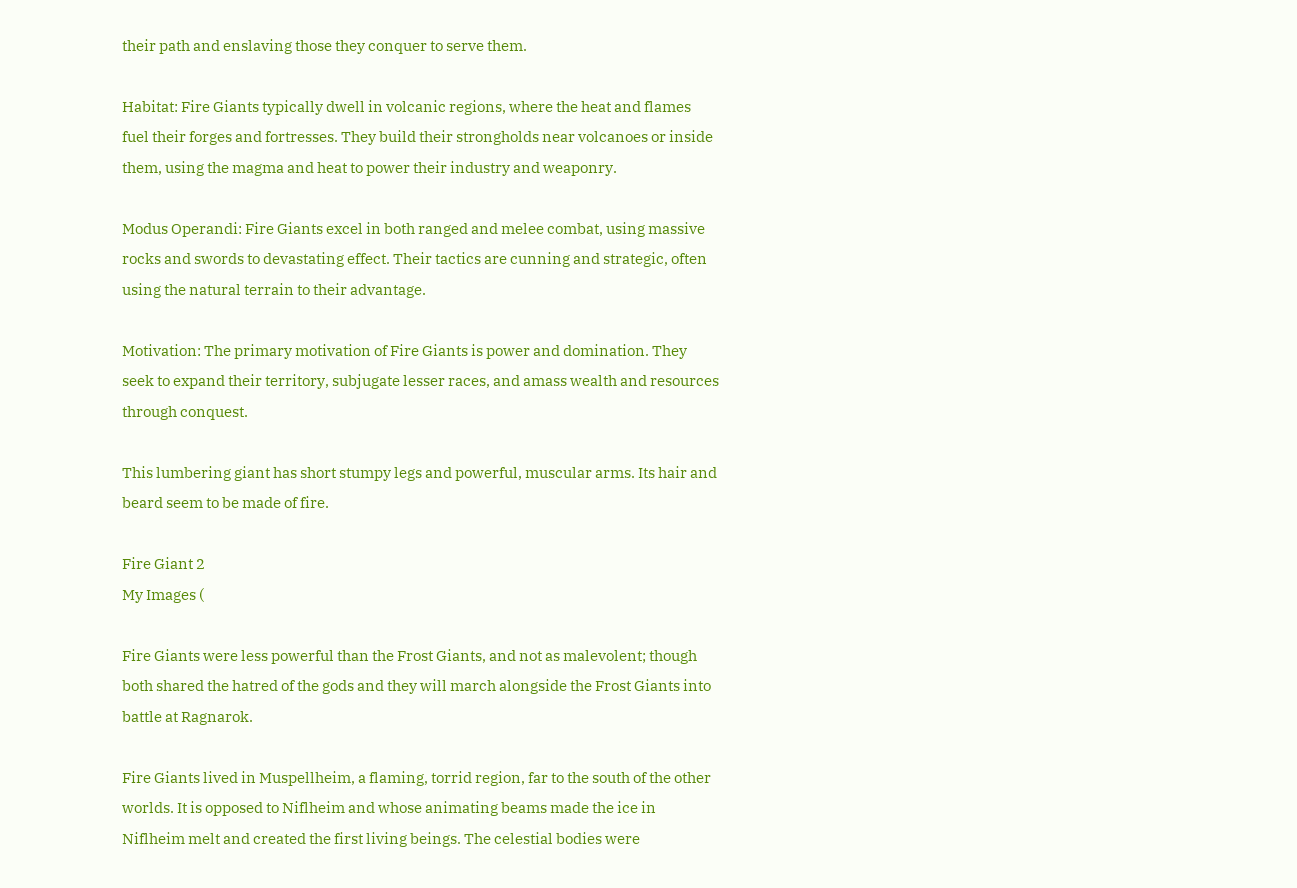their path and enslaving those they conquer to serve them.

Habitat: Fire Giants typically dwell in volcanic regions, where the heat and flames fuel their forges and fortresses. They build their strongholds near volcanoes or inside them, using the magma and heat to power their industry and weaponry.

Modus Operandi: Fire Giants excel in both ranged and melee combat, using massive rocks and swords to devastating effect. Their tactics are cunning and strategic, often using the natural terrain to their advantage.

Motivation: The primary motivation of Fire Giants is power and domination. They seek to expand their territory, subjugate lesser races, and amass wealth and resources through conquest.

This lumbering giant has short stumpy legs and powerful, muscular arms. Its hair and beard seem to be made of fire.

Fire Giant 2
My Images (

Fire Giants were less powerful than the Frost Giants, and not as malevolent; though both shared the hatred of the gods and they will march alongside the Frost Giants into battle at Ragnarok.

Fire Giants lived in Muspellheim, a flaming, torrid region, far to the south of the other worlds. It is opposed to Niflheim and whose animating beams made the ice in Niflheim melt and created the first living beings. The celestial bodies were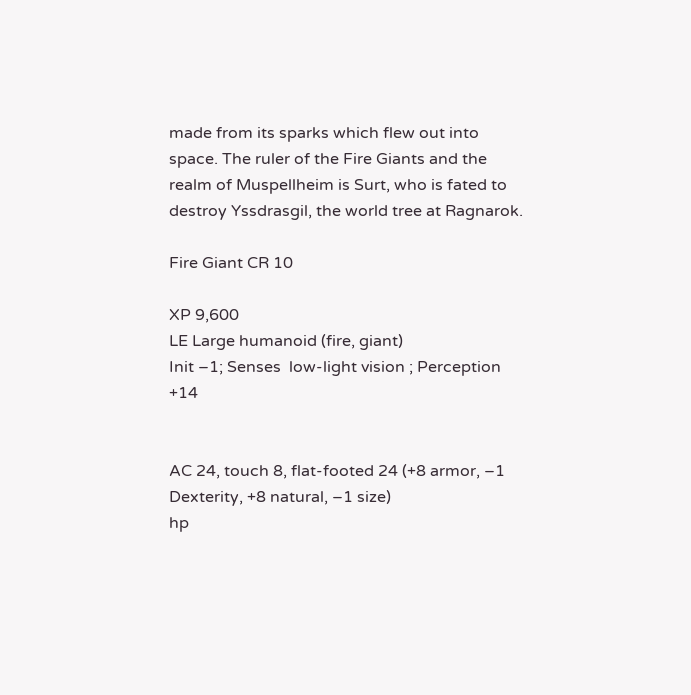made from its sparks which flew out into space. The ruler of the Fire Giants and the realm of Muspellheim is Surt, who is fated to destroy Yssdrasgil, the world tree at Ragnarok.

Fire Giant CR 10

XP 9,600
LE Large humanoid (fire, giant)
Init –1; Senses  low-light vision ; Perception +14


AC 24, touch 8, flat-footed 24 (+8 armor, –1  Dexterity, +8 natural, –1 size)
hp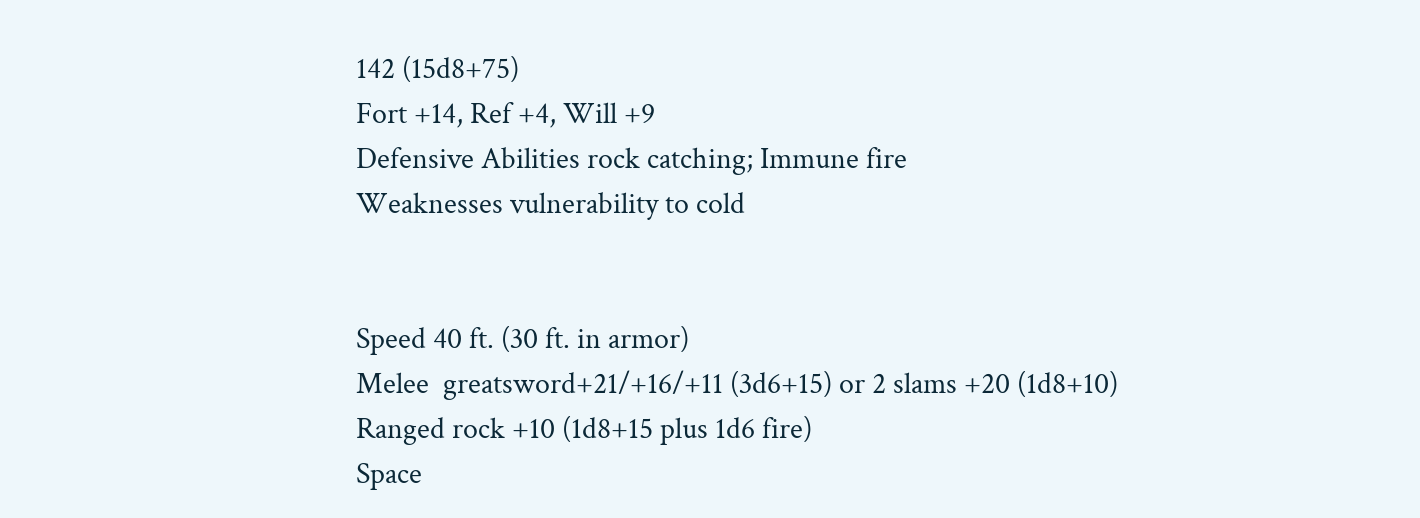142 (15d8+75)
Fort +14, Ref +4, Will +9
Defensive Abilities rock catching; Immune fire
Weaknesses vulnerability to cold


Speed 40 ft. (30 ft. in armor)
Melee  greatsword+21/+16/+11 (3d6+15) or 2 slams +20 (1d8+10)
Ranged rock +10 (1d8+15 plus 1d6 fire)
Space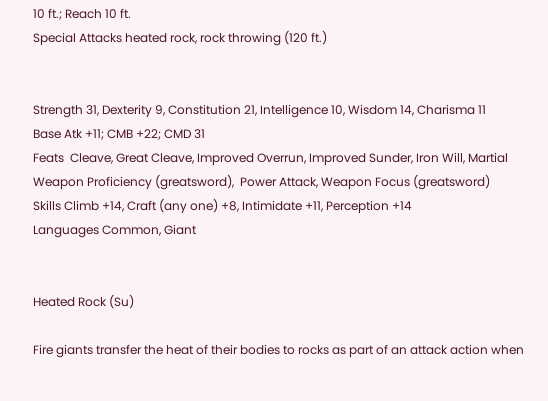10 ft.; Reach 10 ft.
Special Attacks heated rock, rock throwing (120 ft.)


Strength 31, Dexterity 9, Constitution 21, Intelligence 10, Wisdom 14, Charisma 11
Base Atk +11; CMB +22; CMD 31
Feats  Cleave, Great Cleave, Improved Overrun, Improved Sunder, Iron Will, Martial Weapon Proficiency (greatsword),  Power Attack, Weapon Focus (greatsword)
Skills Climb +14, Craft (any one) +8, Intimidate +11, Perception +14
Languages Common, Giant


Heated Rock (Su)

Fire giants transfer the heat of their bodies to rocks as part of an attack action when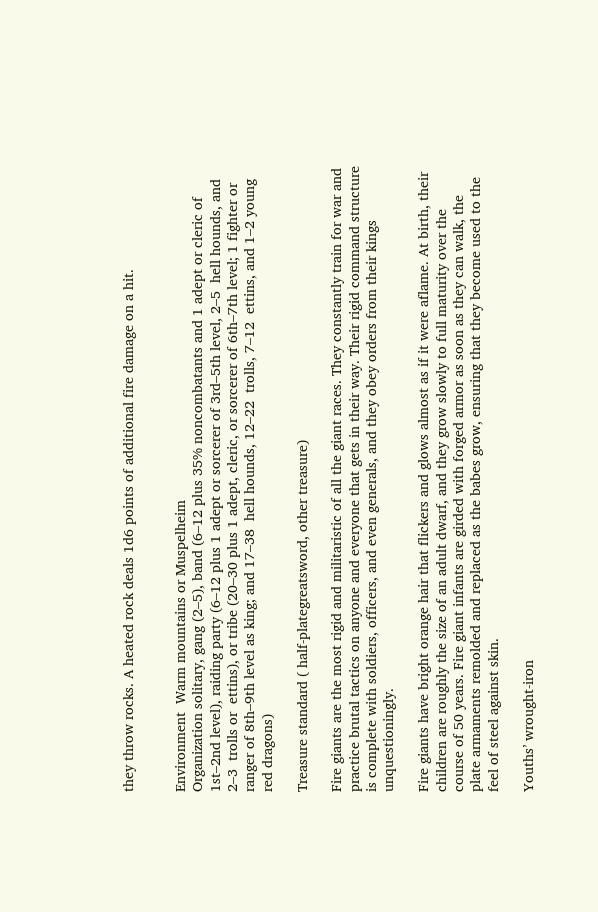they throw rocks. A heated rock deals 1d6 points of additional fire damage on a hit.


Environment  Warm mountains or Muspelheim
Organization solitary, gang (2–5), band (6–12 plus 35% noncombatants and 1 adept or cleric of 1st–2nd level), raiding party (6–12 plus 1 adept or sorcerer of 3rd–5th level, 2–5  hell hounds, and 2–3  trolls or  ettins), or tribe (20–30 plus 1 adept, cleric, or sorcerer of 6th–7th level; 1 fighter or ranger of 8th–9th level as king; and 17–38  hell hounds, 12–22  trolls, 7–12  ettins, and 1–2 young  red dragons)

Treasure standard ( half-plategreatsword, other treasure)

Fire giants are the most rigid and militaristic of all the giant races. They constantly train for war and practice brutal tactics on anyone and everyone that gets in their way. Their rigid command structure is complete with soldiers, officers, and even generals, and they obey orders from their kings unquestioningly.

Fire giants have bright orange hair that flickers and glows almost as if it were aflame. At birth, their children are roughly the size of an adult dwarf, and they grow slowly to full maturity over the course of 50 years. Fire giant infants are girded with forged armor as soon as they can walk, the plate armaments remolded and replaced as the babes grow, ensuring that they become used to the feel of steel against skin.

Youths’ wrought-iron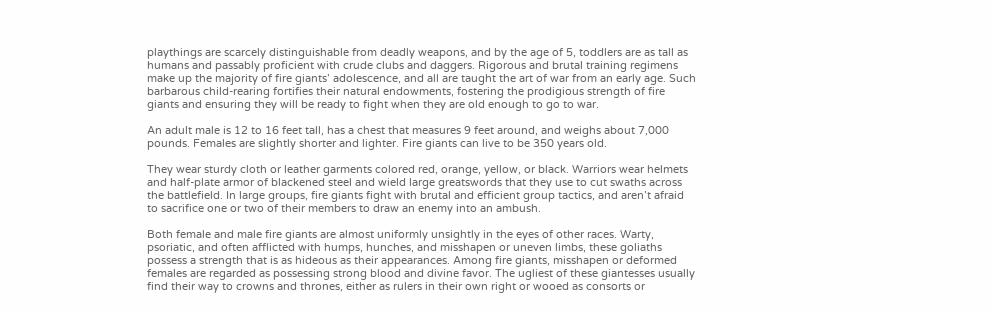playthings are scarcely distinguishable from deadly weapons, and by the age of 5, toddlers are as tall as humans and passably proficient with crude clubs and daggers. Rigorous and brutal training regimens make up the majority of fire giants’ adolescence, and all are taught the art of war from an early age. Such barbarous child-rearing fortifies their natural endowments, fostering the prodigious strength of fire giants and ensuring they will be ready to fight when they are old enough to go to war.

An adult male is 12 to 16 feet tall, has a chest that measures 9 feet around, and weighs about 7,000 pounds. Females are slightly shorter and lighter. Fire giants can live to be 350 years old.

They wear sturdy cloth or leather garments colored red, orange, yellow, or black. Warriors wear helmets and half-plate armor of blackened steel and wield large greatswords that they use to cut swaths across the battlefield. In large groups, fire giants fight with brutal and efficient group tactics, and aren’t afraid to sacrifice one or two of their members to draw an enemy into an ambush.

Both female and male fire giants are almost uniformly unsightly in the eyes of other races. Warty, psoriatic, and often afflicted with humps, hunches, and misshapen or uneven limbs, these goliaths possess a strength that is as hideous as their appearances. Among fire giants, misshapen or deformed females are regarded as possessing strong blood and divine favor. The ugliest of these giantesses usually find their way to crowns and thrones, either as rulers in their own right or wooed as consorts or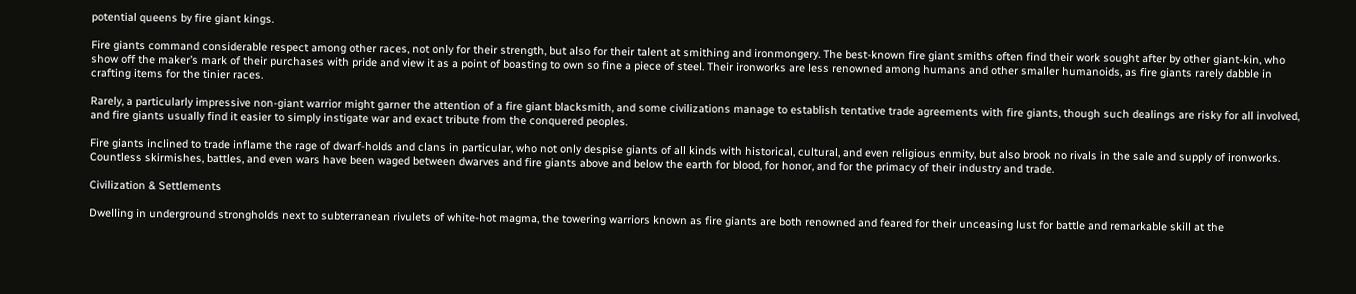potential queens by fire giant kings.

Fire giants command considerable respect among other races, not only for their strength, but also for their talent at smithing and ironmongery. The best-known fire giant smiths often find their work sought after by other giant-kin, who show off the maker’s mark of their purchases with pride and view it as a point of boasting to own so fine a piece of steel. Their ironworks are less renowned among humans and other smaller humanoids, as fire giants rarely dabble in crafting items for the tinier races.

Rarely, a particularly impressive non-giant warrior might garner the attention of a fire giant blacksmith, and some civilizations manage to establish tentative trade agreements with fire giants, though such dealings are risky for all involved, and fire giants usually find it easier to simply instigate war and exact tribute from the conquered peoples.

Fire giants inclined to trade inflame the rage of dwarf-holds and clans in particular, who not only despise giants of all kinds with historical, cultural, and even religious enmity, but also brook no rivals in the sale and supply of ironworks. Countless skirmishes, battles, and even wars have been waged between dwarves and fire giants above and below the earth for blood, for honor, and for the primacy of their industry and trade.

Civilization & Settlements

Dwelling in underground strongholds next to subterranean rivulets of white-hot magma, the towering warriors known as fire giants are both renowned and feared for their unceasing lust for battle and remarkable skill at the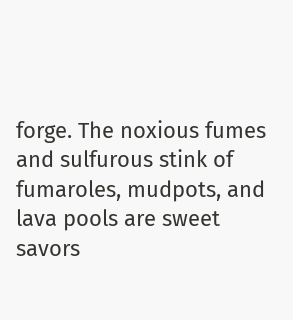forge. The noxious fumes and sulfurous stink of fumaroles, mudpots, and lava pools are sweet savors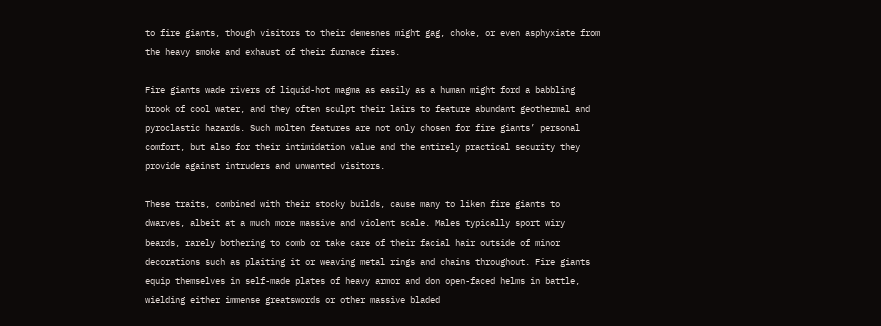to fire giants, though visitors to their demesnes might gag, choke, or even asphyxiate from the heavy smoke and exhaust of their furnace fires.

Fire giants wade rivers of liquid-hot magma as easily as a human might ford a babbling brook of cool water, and they often sculpt their lairs to feature abundant geothermal and pyroclastic hazards. Such molten features are not only chosen for fire giants’ personal comfort, but also for their intimidation value and the entirely practical security they provide against intruders and unwanted visitors.

These traits, combined with their stocky builds, cause many to liken fire giants to dwarves, albeit at a much more massive and violent scale. Males typically sport wiry beards, rarely bothering to comb or take care of their facial hair outside of minor decorations such as plaiting it or weaving metal rings and chains throughout. Fire giants equip themselves in self-made plates of heavy armor and don open-faced helms in battle, wielding either immense greatswords or other massive bladed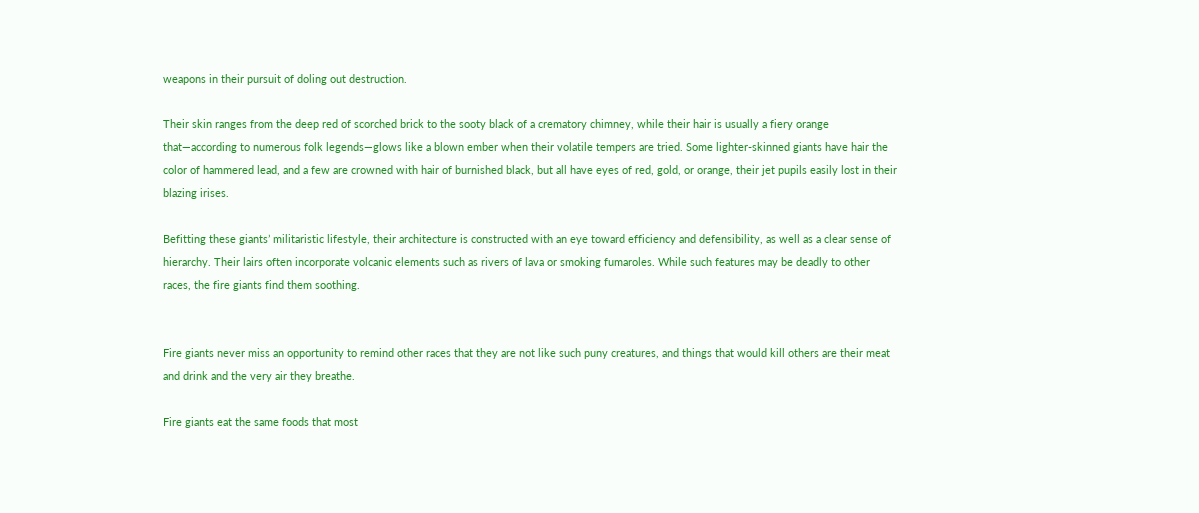weapons in their pursuit of doling out destruction.

Their skin ranges from the deep red of scorched brick to the sooty black of a crematory chimney, while their hair is usually a fiery orange that—according to numerous folk legends—glows like a blown ember when their volatile tempers are tried. Some lighter-skinned giants have hair the color of hammered lead, and a few are crowned with hair of burnished black, but all have eyes of red, gold, or orange, their jet pupils easily lost in their blazing irises.

Befitting these giants’ militaristic lifestyle, their architecture is constructed with an eye toward efficiency and defensibility, as well as a clear sense of hierarchy. Their lairs often incorporate volcanic elements such as rivers of lava or smoking fumaroles. While such features may be deadly to other races, the fire giants find them soothing.


Fire giants never miss an opportunity to remind other races that they are not like such puny creatures, and things that would kill others are their meat and drink and the very air they breathe.

Fire giants eat the same foods that most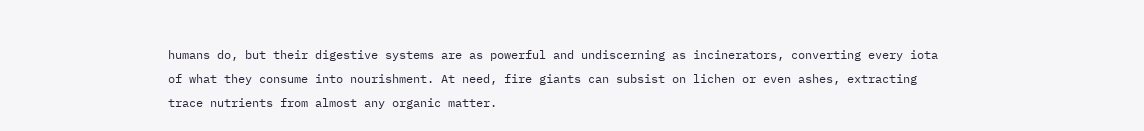humans do, but their digestive systems are as powerful and undiscerning as incinerators, converting every iota of what they consume into nourishment. At need, fire giants can subsist on lichen or even ashes, extracting trace nutrients from almost any organic matter.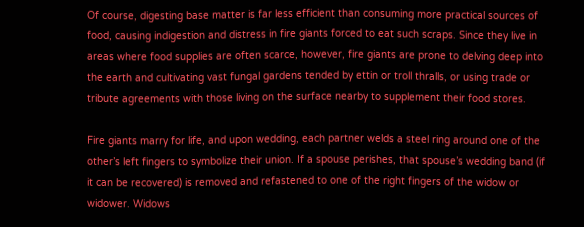Of course, digesting base matter is far less efficient than consuming more practical sources of food, causing indigestion and distress in fire giants forced to eat such scraps. Since they live in areas where food supplies are often scarce, however, fire giants are prone to delving deep into the earth and cultivating vast fungal gardens tended by ettin or troll thralls, or using trade or tribute agreements with those living on the surface nearby to supplement their food stores.

Fire giants marry for life, and upon wedding, each partner welds a steel ring around one of the other’s left fingers to symbolize their union. If a spouse perishes, that spouse’s wedding band (if it can be recovered) is removed and refastened to one of the right fingers of the widow or widower. Widows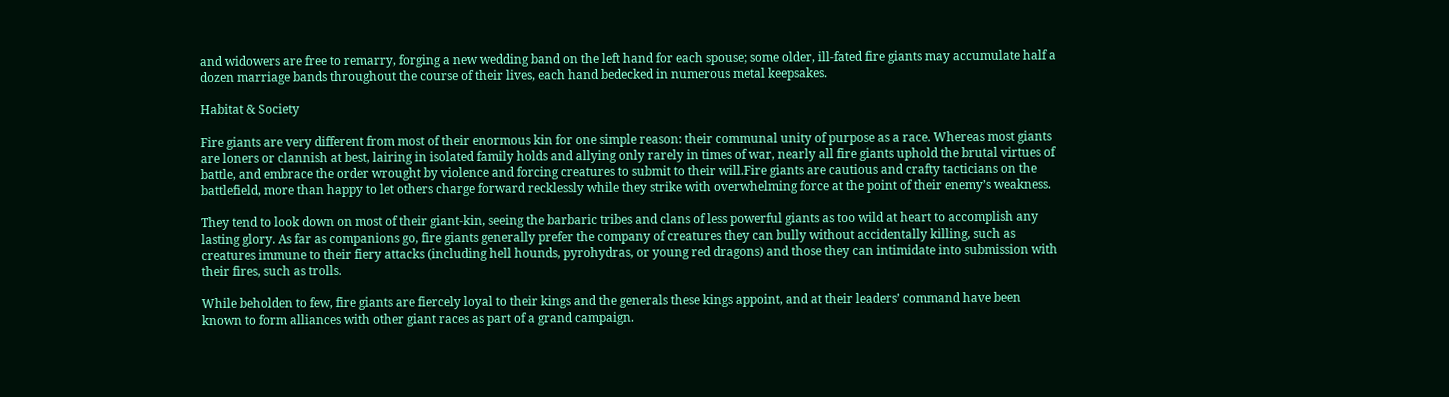and widowers are free to remarry, forging a new wedding band on the left hand for each spouse; some older, ill-fated fire giants may accumulate half a dozen marriage bands throughout the course of their lives, each hand bedecked in numerous metal keepsakes.

Habitat & Society

Fire giants are very different from most of their enormous kin for one simple reason: their communal unity of purpose as a race. Whereas most giants are loners or clannish at best, lairing in isolated family holds and allying only rarely in times of war, nearly all fire giants uphold the brutal virtues of battle, and embrace the order wrought by violence and forcing creatures to submit to their will.Fire giants are cautious and crafty tacticians on the battlefield, more than happy to let others charge forward recklessly while they strike with overwhelming force at the point of their enemy’s weakness.

They tend to look down on most of their giant-kin, seeing the barbaric tribes and clans of less powerful giants as too wild at heart to accomplish any lasting glory. As far as companions go, fire giants generally prefer the company of creatures they can bully without accidentally killing, such as creatures immune to their fiery attacks (including hell hounds, pyrohydras, or young red dragons) and those they can intimidate into submission with their fires, such as trolls.

While beholden to few, fire giants are fiercely loyal to their kings and the generals these kings appoint, and at their leaders’ command have been known to form alliances with other giant races as part of a grand campaign.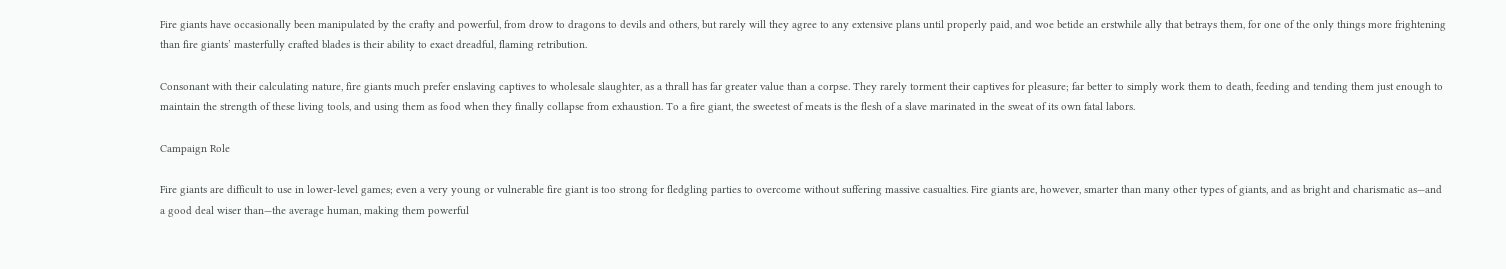Fire giants have occasionally been manipulated by the crafty and powerful, from drow to dragons to devils and others, but rarely will they agree to any extensive plans until properly paid, and woe betide an erstwhile ally that betrays them, for one of the only things more frightening than fire giants’ masterfully crafted blades is their ability to exact dreadful, flaming retribution.

Consonant with their calculating nature, fire giants much prefer enslaving captives to wholesale slaughter, as a thrall has far greater value than a corpse. They rarely torment their captives for pleasure; far better to simply work them to death, feeding and tending them just enough to maintain the strength of these living tools, and using them as food when they finally collapse from exhaustion. To a fire giant, the sweetest of meats is the flesh of a slave marinated in the sweat of its own fatal labors.

Campaign Role

Fire giants are difficult to use in lower-level games; even a very young or vulnerable fire giant is too strong for fledgling parties to overcome without suffering massive casualties. Fire giants are, however, smarter than many other types of giants, and as bright and charismatic as—and a good deal wiser than—the average human, making them powerful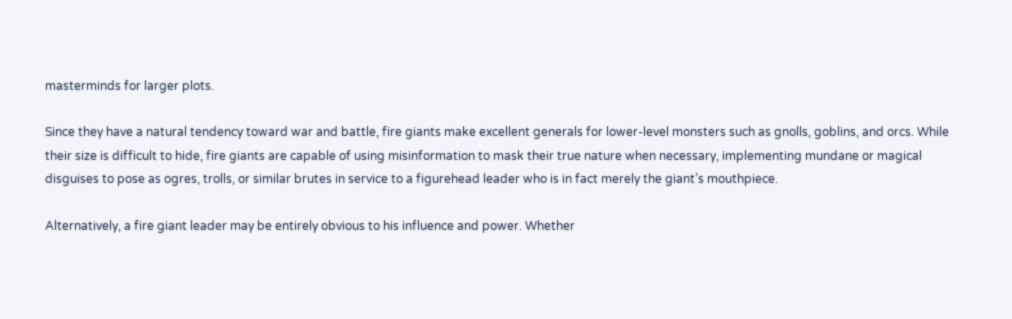masterminds for larger plots.

Since they have a natural tendency toward war and battle, fire giants make excellent generals for lower-level monsters such as gnolls, goblins, and orcs. While their size is difficult to hide, fire giants are capable of using misinformation to mask their true nature when necessary, implementing mundane or magical disguises to pose as ogres, trolls, or similar brutes in service to a figurehead leader who is in fact merely the giant’s mouthpiece.

Alternatively, a fire giant leader may be entirely obvious to his influence and power. Whether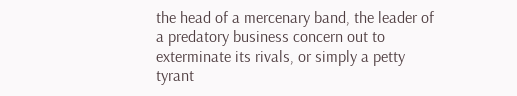the head of a mercenary band, the leader of a predatory business concern out to exterminate its rivals, or simply a petty tyrant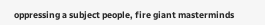oppressing a subject people, fire giant masterminds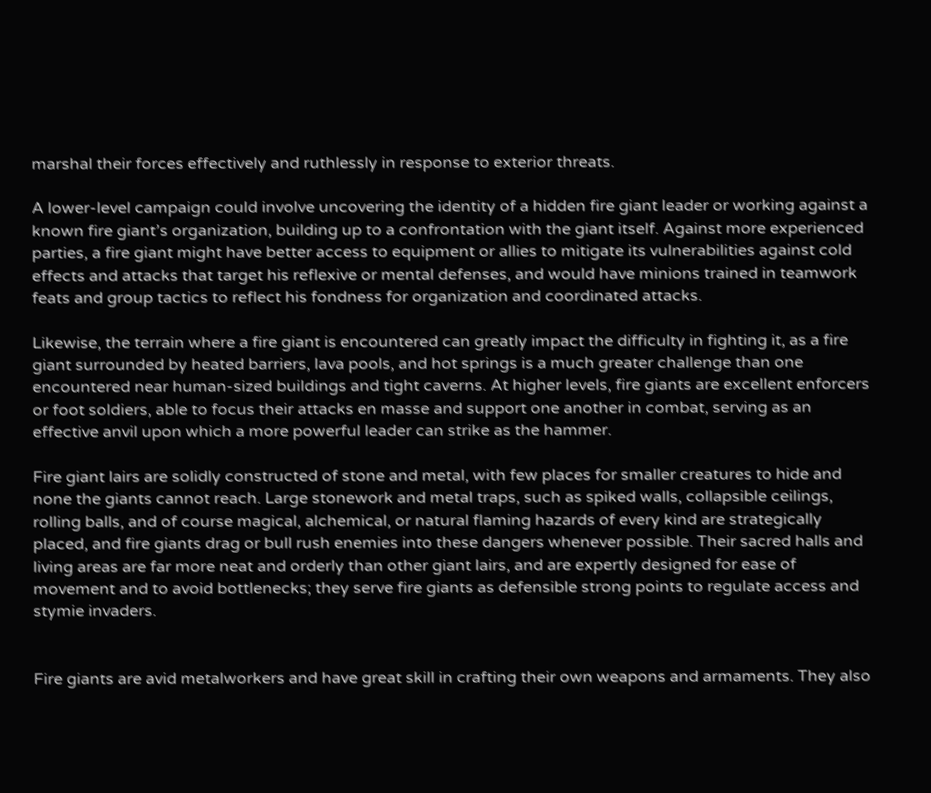marshal their forces effectively and ruthlessly in response to exterior threats.

A lower-level campaign could involve uncovering the identity of a hidden fire giant leader or working against a known fire giant’s organization, building up to a confrontation with the giant itself. Against more experienced parties, a fire giant might have better access to equipment or allies to mitigate its vulnerabilities against cold effects and attacks that target his reflexive or mental defenses, and would have minions trained in teamwork feats and group tactics to reflect his fondness for organization and coordinated attacks.

Likewise, the terrain where a fire giant is encountered can greatly impact the difficulty in fighting it, as a fire giant surrounded by heated barriers, lava pools, and hot springs is a much greater challenge than one encountered near human-sized buildings and tight caverns. At higher levels, fire giants are excellent enforcers or foot soldiers, able to focus their attacks en masse and support one another in combat, serving as an effective anvil upon which a more powerful leader can strike as the hammer.

Fire giant lairs are solidly constructed of stone and metal, with few places for smaller creatures to hide and none the giants cannot reach. Large stonework and metal traps, such as spiked walls, collapsible ceilings, rolling balls, and of course magical, alchemical, or natural flaming hazards of every kind are strategically placed, and fire giants drag or bull rush enemies into these dangers whenever possible. Their sacred halls and living areas are far more neat and orderly than other giant lairs, and are expertly designed for ease of movement and to avoid bottlenecks; they serve fire giants as defensible strong points to regulate access and stymie invaders.


Fire giants are avid metalworkers and have great skill in crafting their own weapons and armaments. They also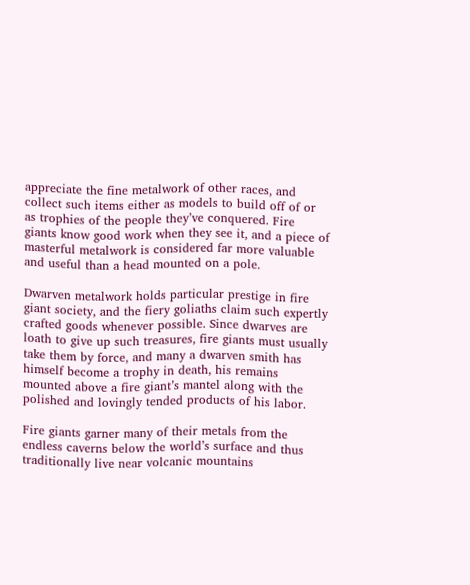appreciate the fine metalwork of other races, and collect such items either as models to build off of or as trophies of the people they’ve conquered. Fire giants know good work when they see it, and a piece of masterful metalwork is considered far more valuable and useful than a head mounted on a pole.

Dwarven metalwork holds particular prestige in fire giant society, and the fiery goliaths claim such expertly crafted goods whenever possible. Since dwarves are loath to give up such treasures, fire giants must usually take them by force, and many a dwarven smith has himself become a trophy in death, his remains mounted above a fire giant’s mantel along with the polished and lovingly tended products of his labor.

Fire giants garner many of their metals from the endless caverns below the world’s surface and thus traditionally live near volcanic mountains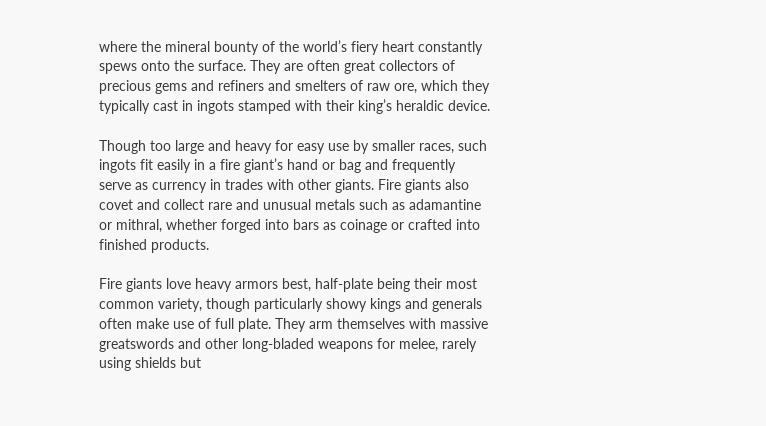where the mineral bounty of the world’s fiery heart constantly spews onto the surface. They are often great collectors of precious gems and refiners and smelters of raw ore, which they typically cast in ingots stamped with their king’s heraldic device.

Though too large and heavy for easy use by smaller races, such ingots fit easily in a fire giant’s hand or bag and frequently serve as currency in trades with other giants. Fire giants also covet and collect rare and unusual metals such as adamantine or mithral, whether forged into bars as coinage or crafted into finished products.

Fire giants love heavy armors best, half-plate being their most common variety, though particularly showy kings and generals often make use of full plate. They arm themselves with massive greatswords and other long-bladed weapons for melee, rarely using shields but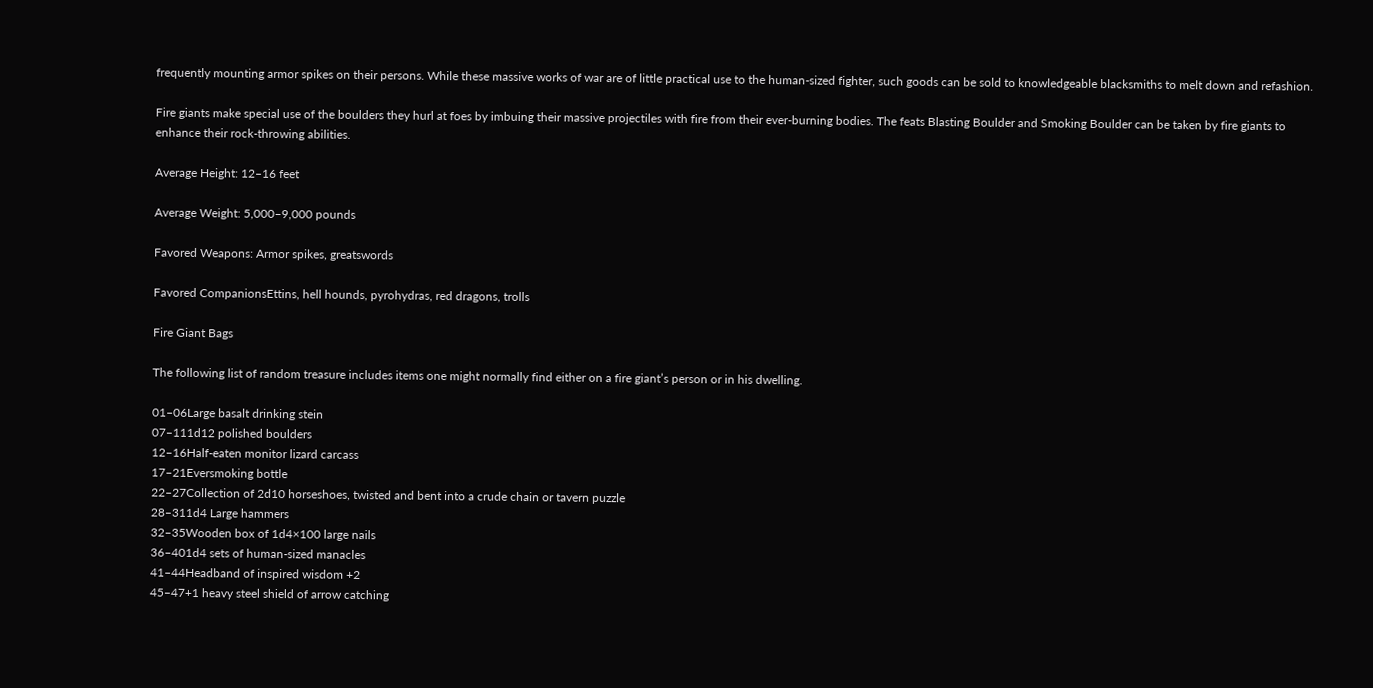frequently mounting armor spikes on their persons. While these massive works of war are of little practical use to the human-sized fighter, such goods can be sold to knowledgeable blacksmiths to melt down and refashion.

Fire giants make special use of the boulders they hurl at foes by imbuing their massive projectiles with fire from their ever-burning bodies. The feats Blasting Boulder and Smoking Boulder can be taken by fire giants to enhance their rock-throwing abilities.

Average Height: 12–16 feet

Average Weight: 5,000–9,000 pounds

Favored Weapons: Armor spikes, greatswords

Favored CompanionsEttins, hell hounds, pyrohydras, red dragons, trolls

Fire Giant Bags

The following list of random treasure includes items one might normally find either on a fire giant’s person or in his dwelling.

01–06Large basalt drinking stein
07–111d12 polished boulders
12–16Half-eaten monitor lizard carcass
17–21Eversmoking bottle
22–27Collection of 2d10 horseshoes, twisted and bent into a crude chain or tavern puzzle
28–311d4 Large hammers
32–35Wooden box of 1d4×100 large nails
36–401d4 sets of human-sized manacles
41–44Headband of inspired wisdom +2
45–47+1 heavy steel shield of arrow catching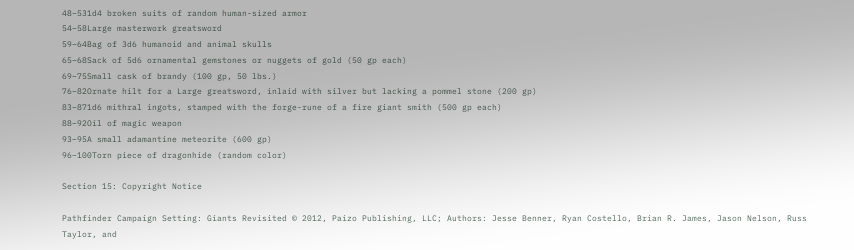48–531d4 broken suits of random human-sized armor
54–58Large masterwork greatsword
59–64Bag of 3d6 humanoid and animal skulls
65–68Sack of 5d6 ornamental gemstones or nuggets of gold (50 gp each)
69–75Small cask of brandy (100 gp, 50 lbs.)
76–82Ornate hilt for a Large greatsword, inlaid with silver but lacking a pommel stone (200 gp)
83–871d6 mithral ingots, stamped with the forge-rune of a fire giant smith (500 gp each)
88–92Oil of magic weapon
93–95A small adamantine meteorite (600 gp)
96–100Torn piece of dragonhide (random color)

Section 15: Copyright Notice

Pathfinder Campaign Setting: Giants Revisited © 2012, Paizo Publishing, LLC; Authors: Jesse Benner, Ryan Costello, Brian R. James, Jason Nelson, Russ Taylor, and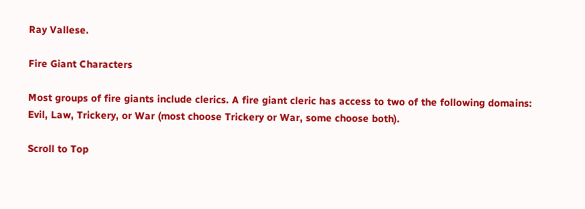Ray Vallese.

Fire Giant Characters

Most groups of fire giants include clerics. A fire giant cleric has access to two of the following domains: Evil, Law, Trickery, or War (most choose Trickery or War, some choose both).

Scroll to Top